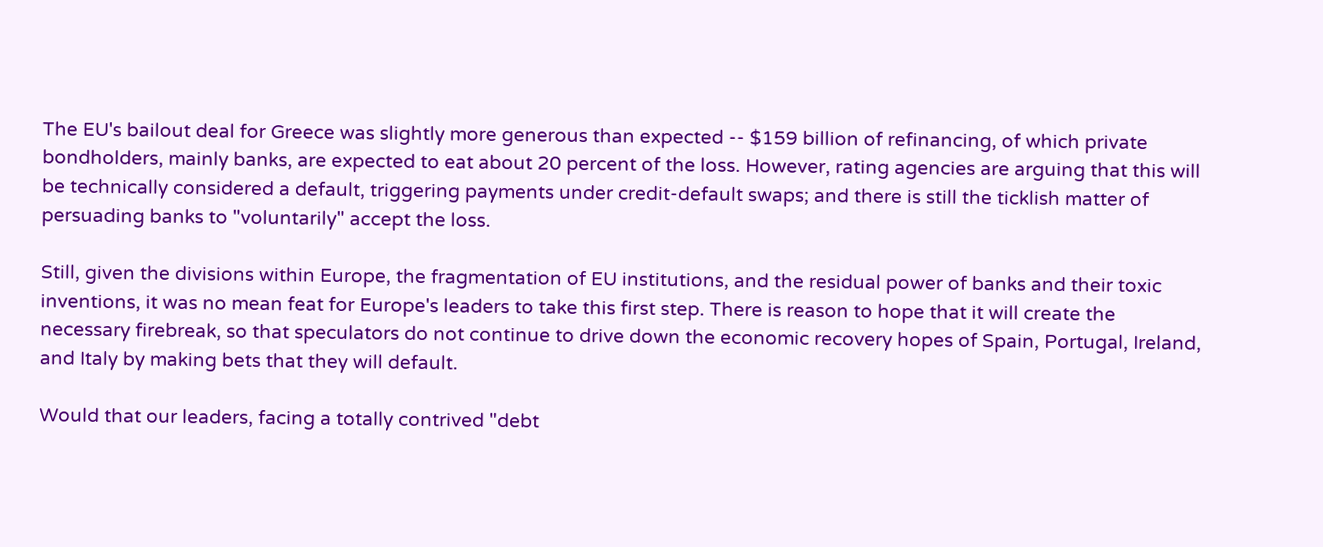The EU's bailout deal for Greece was slightly more generous than expected -- $159 billion of refinancing, of which private bondholders, mainly banks, are expected to eat about 20 percent of the loss. However, rating agencies are arguing that this will be technically considered a default, triggering payments under credit-default swaps; and there is still the ticklish matter of persuading banks to "voluntarily" accept the loss.

Still, given the divisions within Europe, the fragmentation of EU institutions, and the residual power of banks and their toxic inventions, it was no mean feat for Europe's leaders to take this first step. There is reason to hope that it will create the necessary firebreak, so that speculators do not continue to drive down the economic recovery hopes of Spain, Portugal, Ireland, and Italy by making bets that they will default.

Would that our leaders, facing a totally contrived "debt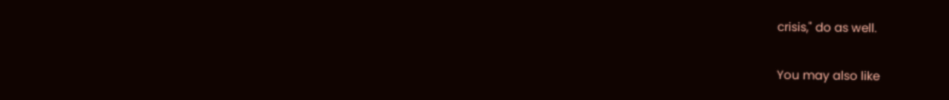crisis," do as well.

You may also like